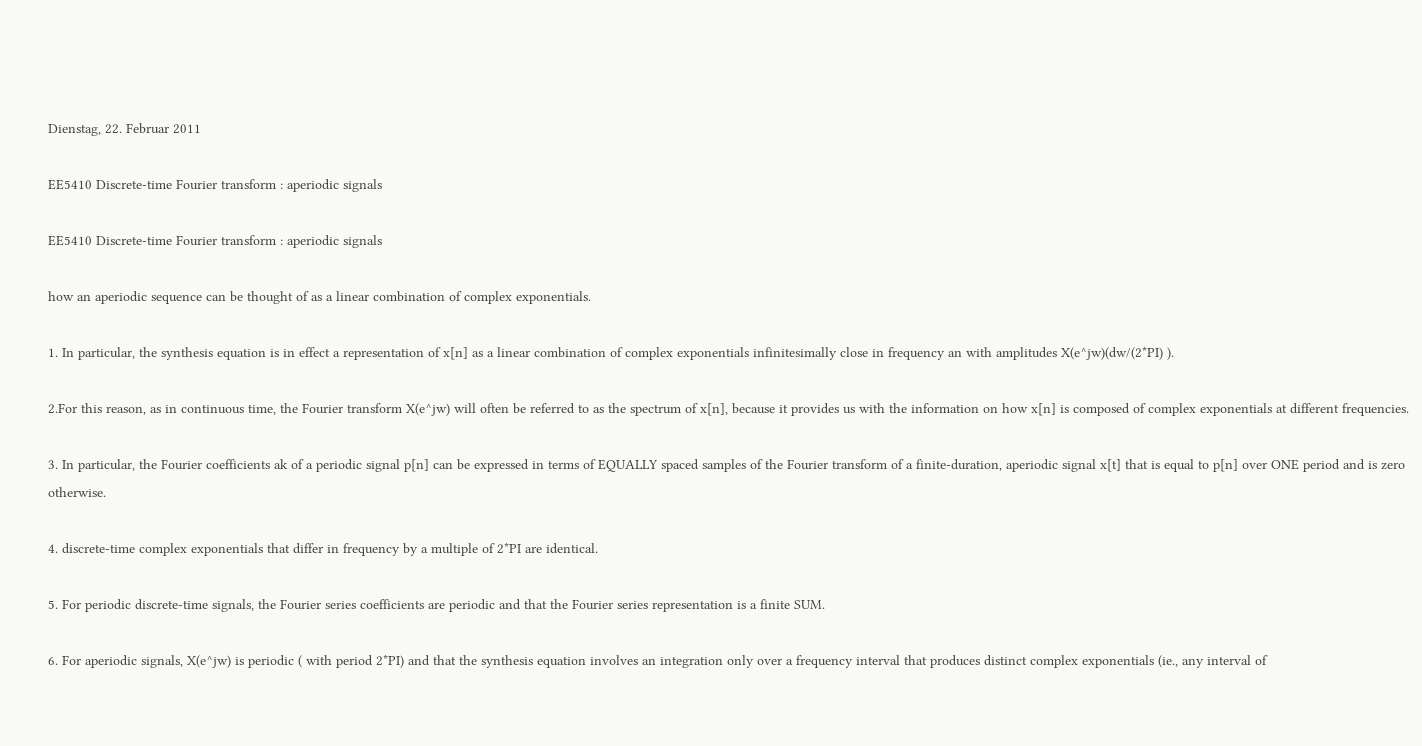Dienstag, 22. Februar 2011

EE5410 Discrete-time Fourier transform : aperiodic signals

EE5410 Discrete-time Fourier transform : aperiodic signals

how an aperiodic sequence can be thought of as a linear combination of complex exponentials.

1. In particular, the synthesis equation is in effect a representation of x[n] as a linear combination of complex exponentials infinitesimally close in frequency an with amplitudes X(e^jw)(dw/(2*PI) ).

2.For this reason, as in continuous time, the Fourier transform X(e^jw) will often be referred to as the spectrum of x[n], because it provides us with the information on how x[n] is composed of complex exponentials at different frequencies.

3. In particular, the Fourier coefficients ak of a periodic signal p[n] can be expressed in terms of EQUALLY spaced samples of the Fourier transform of a finite-duration, aperiodic signal x[t] that is equal to p[n] over ONE period and is zero otherwise.

4. discrete-time complex exponentials that differ in frequency by a multiple of 2*PI are identical.

5. For periodic discrete-time signals, the Fourier series coefficients are periodic and that the Fourier series representation is a finite SUM.

6. For aperiodic signals, X(e^jw) is periodic ( with period 2*PI) and that the synthesis equation involves an integration only over a frequency interval that produces distinct complex exponentials (ie., any interval of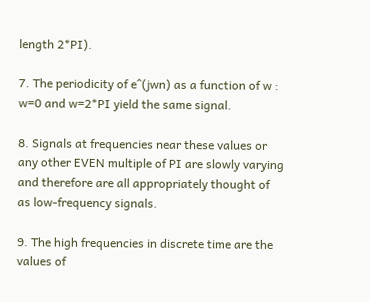length 2*PI).

7. The periodicity of e^(jwn) as a function of w : w=0 and w=2*PI yield the same signal.

8. Signals at frequencies near these values or any other EVEN multiple of PI are slowly varying and therefore are all appropriately thought of as low-frequency signals.

9. The high frequencies in discrete time are the values of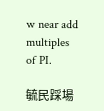w near add multiples of PI.

毓民踩場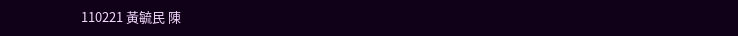110221 黃毓民 陳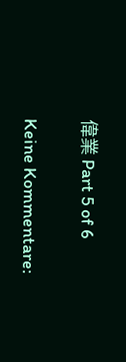偉業 Part 5 of 6

Keine Kommentare: